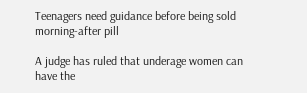Teenagers need guidance before being sold morning-after pill

A judge has ruled that underage women can have the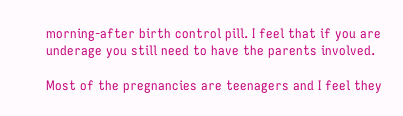morning-after birth control pill. I feel that if you are underage you still need to have the parents involved.

Most of the pregnancies are teenagers and I feel they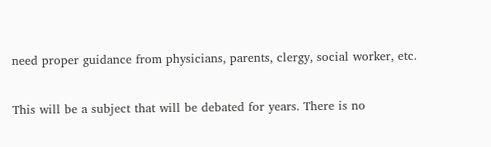need proper guidance from physicians, parents, clergy, social worker, etc.

This will be a subject that will be debated for years. There is no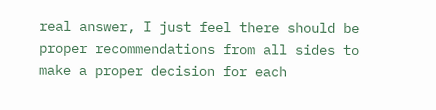real answer, I just feel there should be proper recommendations from all sides to make a proper decision for each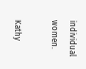individual women.

Kathy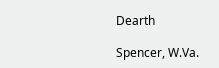Dearth

Spencer, W.Va.